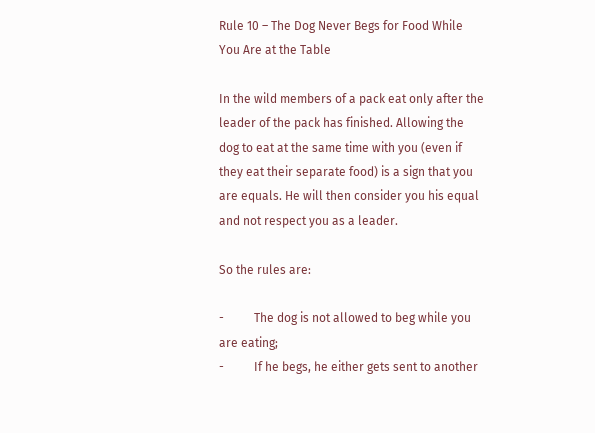Rule 10 – The Dog Never Begs for Food While You Are at the Table

In the wild members of a pack eat only after the leader of the pack has finished. Allowing the dog to eat at the same time with you (even if they eat their separate food) is a sign that you are equals. He will then consider you his equal and not respect you as a leader.

So the rules are:

-          The dog is not allowed to beg while you are eating;
-          If he begs, he either gets sent to another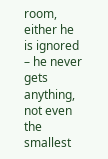room, either he is ignored – he never gets anything, not even the smallest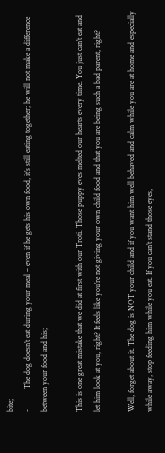bite;
-          The dog doesn’t eat during your meal – even if he gets his own food, it’s still eating together; he will not make a difference between your food and his;

This is one great mistake that we did at first with our Troti. Those puppy eves melted our hearts every time. You just can’t eat and let him look at you, right? It feels like you’re not giving your own child food and that you are being such a bad parent, right?

Well, forget about it. The dog is NOT your child and if you want him well behaved and calm while you are at home and especially while away, stop feeding him while you eat. If you can’t stand those eyes,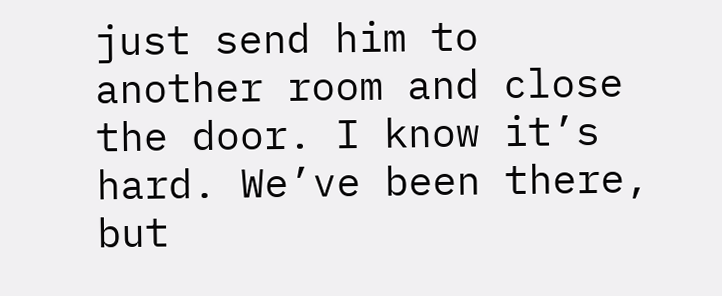just send him to another room and close the door. I know it’s hard. We’ve been there, but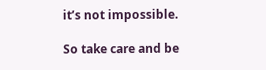it’s not impossible.

So take care and be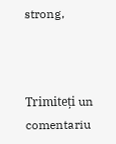strong,



Trimiteți un comentariu